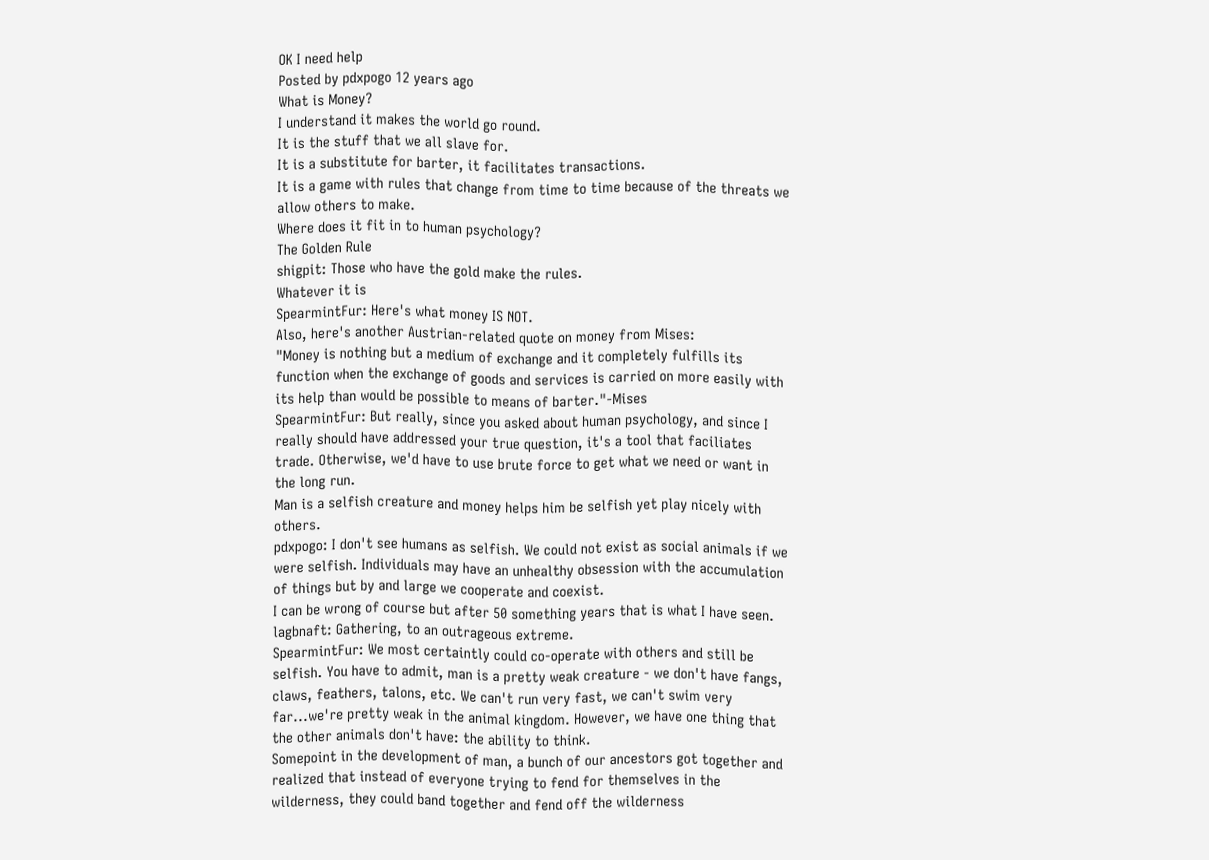OK I need help
Posted by pdxpogo 12 years ago
What is Money?
I understand it makes the world go round.
It is the stuff that we all slave for.
It is a substitute for barter, it facilitates transactions.
It is a game with rules that change from time to time because of the threats we allow others to make.
Where does it fit in to human psychology?
The Golden Rule
shigpit: Those who have the gold make the rules.
Whatever it is
SpearmintFur: Here's what money IS NOT.
Also, here's another Austrian-related quote on money from Mises:
"Money is nothing but a medium of exchange and it completely fulfills its function when the exchange of goods and services is carried on more easily with its help than would be possible to means of barter."-Mises
SpearmintFur: But really, since you asked about human psychology, and since I really should have addressed your true question, it's a tool that faciliates trade. Otherwise, we'd have to use brute force to get what we need or want in the long run.
Man is a selfish creature and money helps him be selfish yet play nicely with others.
pdxpogo: I don't see humans as selfish. We could not exist as social animals if we were selfish. Individuals may have an unhealthy obsession with the accumulation of things but by and large we cooperate and coexist.
I can be wrong of course but after 50 something years that is what I have seen.
lagbnaft: Gathering, to an outrageous extreme.
SpearmintFur: We most certaintly could co-operate with others and still be selfish. You have to admit, man is a pretty weak creature - we don't have fangs, claws, feathers, talons, etc. We can't run very fast, we can't swim very far...we're pretty weak in the animal kingdom. However, we have one thing that the other animals don't have: the ability to think.
Somepoint in the development of man, a bunch of our ancestors got together and realized that instead of everyone trying to fend for themselves in the wilderness, they could band together and fend off the wilderness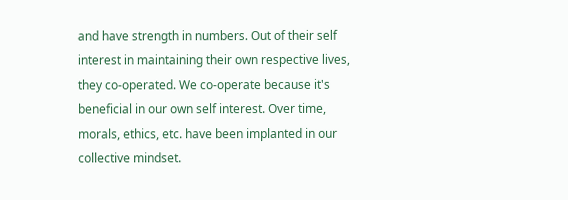and have strength in numbers. Out of their self interest in maintaining their own respective lives, they co-operated. We co-operate because it's beneficial in our own self interest. Over time, morals, ethics, etc. have been implanted in our collective mindset.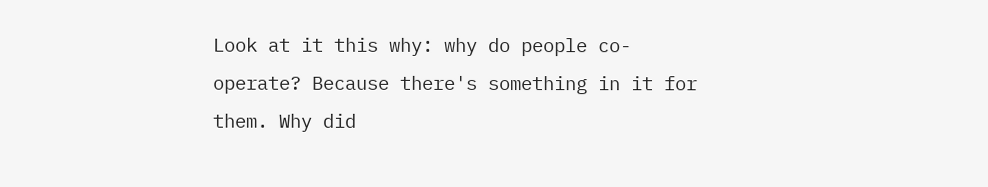Look at it this why: why do people co-operate? Because there's something in it for them. Why did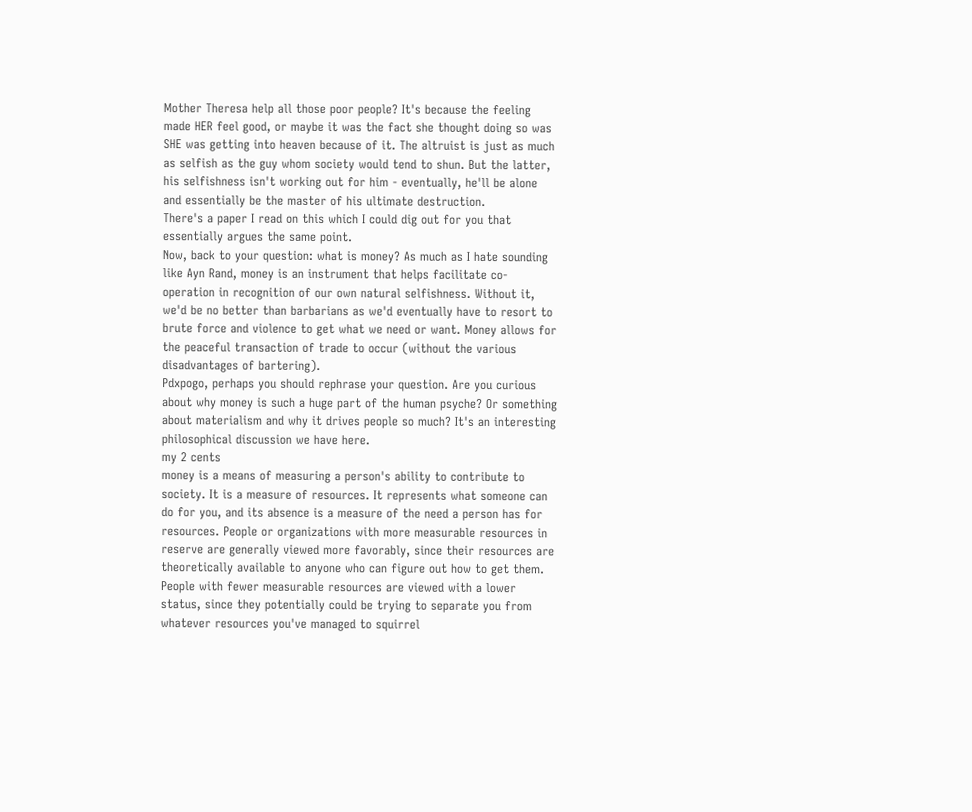Mother Theresa help all those poor people? It's because the feeling made HER feel good, or maybe it was the fact she thought doing so was SHE was getting into heaven because of it. The altruist is just as much as selfish as the guy whom society would tend to shun. But the latter, his selfishness isn't working out for him - eventually, he'll be alone and essentially be the master of his ultimate destruction.
There's a paper I read on this which I could dig out for you that essentially argues the same point.
Now, back to your question: what is money? As much as I hate sounding like Ayn Rand, money is an instrument that helps facilitate co-operation in recognition of our own natural selfishness. Without it, we'd be no better than barbarians as we'd eventually have to resort to brute force and violence to get what we need or want. Money allows for the peaceful transaction of trade to occur (without the various disadvantages of bartering).
Pdxpogo, perhaps you should rephrase your question. Are you curious about why money is such a huge part of the human psyche? Or something about materialism and why it drives people so much? It's an interesting philosophical discussion we have here.
my 2 cents
money is a means of measuring a person's ability to contribute to society. It is a measure of resources. It represents what someone can do for you, and its absence is a measure of the need a person has for resources. People or organizations with more measurable resources in reserve are generally viewed more favorably, since their resources are theoretically available to anyone who can figure out how to get them. People with fewer measurable resources are viewed with a lower status, since they potentially could be trying to separate you from whatever resources you've managed to squirrel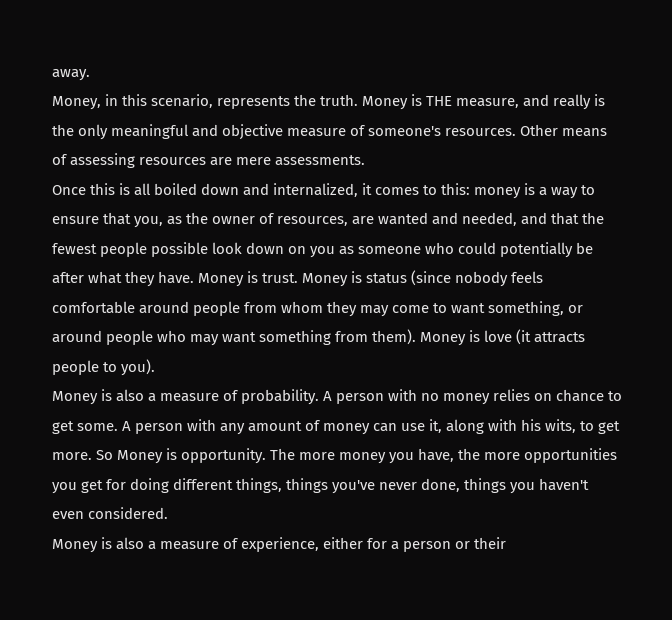away.
Money, in this scenario, represents the truth. Money is THE measure, and really is the only meaningful and objective measure of someone's resources. Other means of assessing resources are mere assessments.
Once this is all boiled down and internalized, it comes to this: money is a way to ensure that you, as the owner of resources, are wanted and needed, and that the fewest people possible look down on you as someone who could potentially be after what they have. Money is trust. Money is status (since nobody feels comfortable around people from whom they may come to want something, or around people who may want something from them). Money is love (it attracts people to you).
Money is also a measure of probability. A person with no money relies on chance to get some. A person with any amount of money can use it, along with his wits, to get more. So Money is opportunity. The more money you have, the more opportunities you get for doing different things, things you've never done, things you haven't even considered.
Money is also a measure of experience, either for a person or their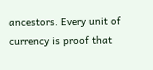ancestors. Every unit of currency is proof that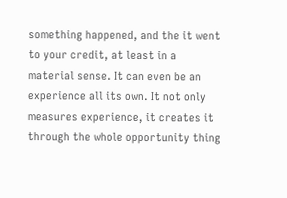something happened, and the it went to your credit, at least in a material sense. It can even be an experience all its own. It not only measures experience, it creates it through the whole opportunity thing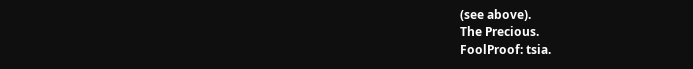(see above).
The Precious.
FoolProof: tsia.